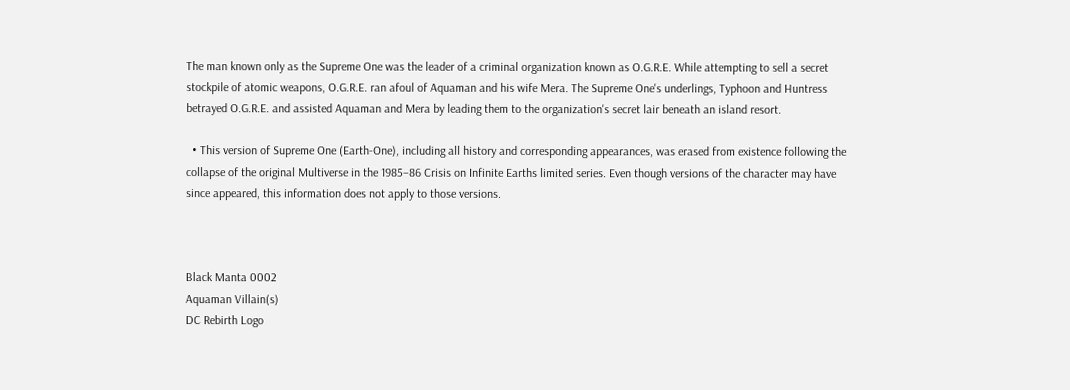The man known only as the Supreme One was the leader of a criminal organization known as O.G.R.E. While attempting to sell a secret stockpile of atomic weapons, O.G.R.E. ran afoul of Aquaman and his wife Mera. The Supreme One's underlings, Typhoon and Huntress betrayed O.G.R.E. and assisted Aquaman and Mera by leading them to the organization's secret lair beneath an island resort.

  • This version of Supreme One (Earth-One), including all history and corresponding appearances, was erased from existence following the collapse of the original Multiverse in the 1985–86 Crisis on Infinite Earths limited series. Even though versions of the character may have since appeared, this information does not apply to those versions.



Black Manta 0002
Aquaman Villain(s)
DC Rebirth Logo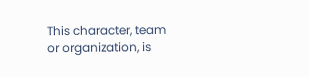This character, team or organization, is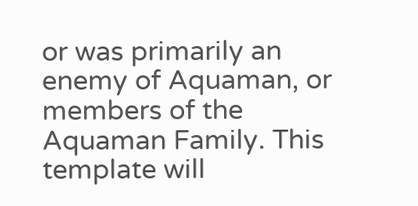or was primarily an enemy of Aquaman, or members of the Aquaman Family. This template will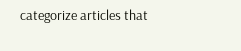categorize articles that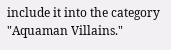include it into the category "Aquaman Villains."